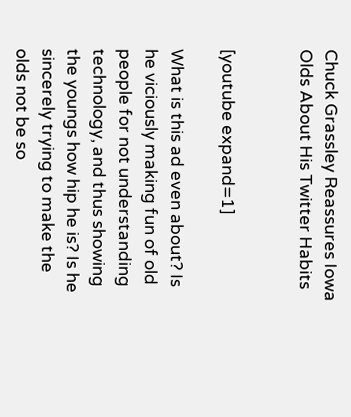Chuck Grassley Reassures Iowa Olds About His Twitter Habits


[youtube expand=1]

What is this ad even about? Is he viciously making fun of old people for not understanding technology, and thus showing the youngs how hip he is? Is he sincerely trying to make the olds not be so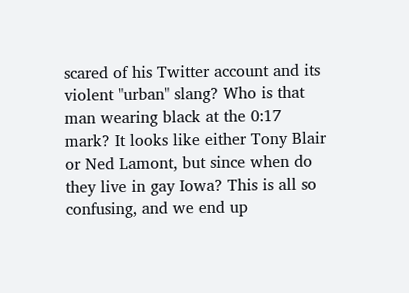scared of his Twitter account and its violent "urban" slang? Who is that man wearing black at the 0:17 mark? It looks like either Tony Blair or Ned Lamont, but since when do they live in gay Iowa? This is all so confusing, and we end up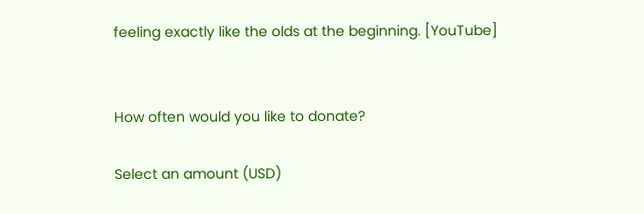feeling exactly like the olds at the beginning. [YouTube]


How often would you like to donate?

Select an amount (USD)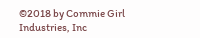©2018 by Commie Girl Industries, Inc